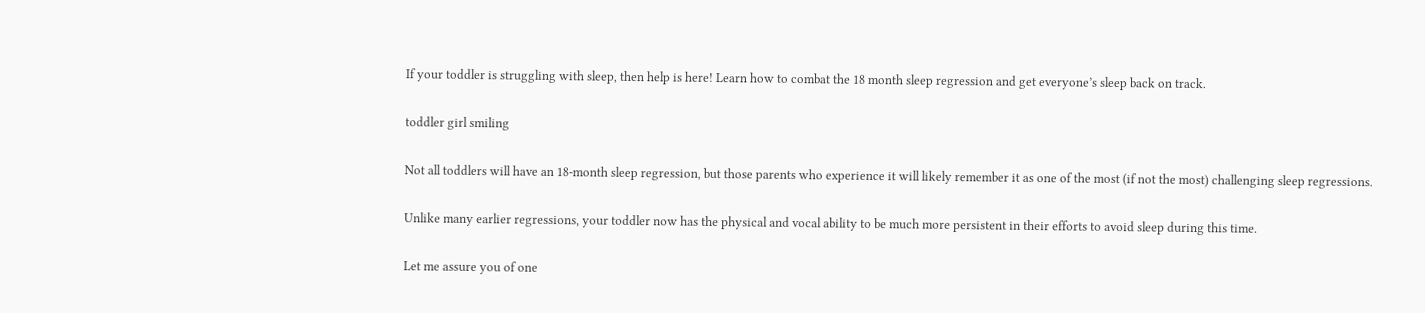If your toddler is struggling with sleep, then help is here! Learn how to combat the 18 month sleep regression and get everyone’s sleep back on track.

toddler girl smiling

Not all toddlers will have an 18-month sleep regression, but those parents who experience it will likely remember it as one of the most (if not the most) challenging sleep regressions.

Unlike many earlier regressions, your toddler now has the physical and vocal ability to be much more persistent in their efforts to avoid sleep during this time.

Let me assure you of one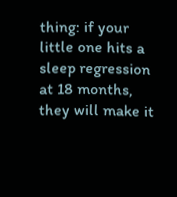thing: if your little one hits a sleep regression at 18 months, they will make it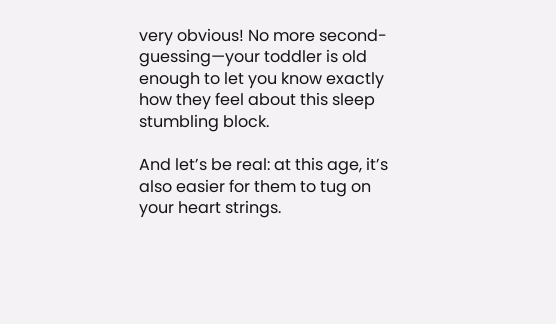very obvious! No more second-guessing—your toddler is old enough to let you know exactly how they feel about this sleep stumbling block.

And let’s be real: at this age, it’s also easier for them to tug on your heart strings.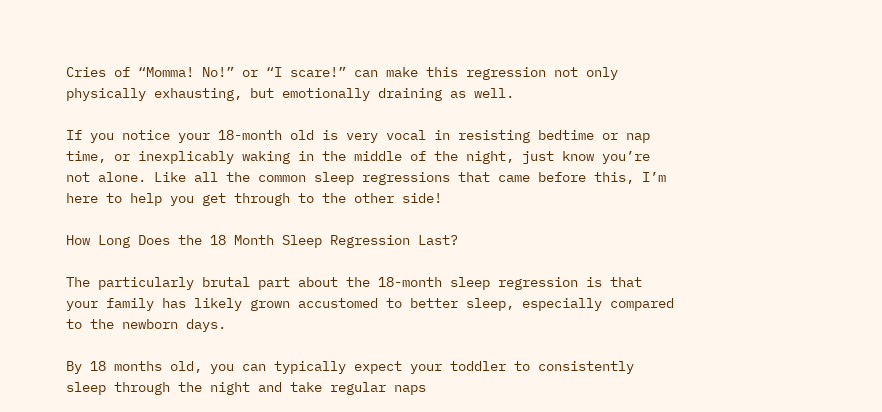Cries of “Momma! No!” or “I scare!” can make this regression not only physically exhausting, but emotionally draining as well.

If you notice your 18-month old is very vocal in resisting bedtime or nap time, or inexplicably waking in the middle of the night, just know you’re not alone. Like all the common sleep regressions that came before this, I’m here to help you get through to the other side!

How Long Does the 18 Month Sleep Regression Last?

The particularly brutal part about the 18-month sleep regression is that your family has likely grown accustomed to better sleep, especially compared to the newborn days.

By 18 months old, you can typically expect your toddler to consistently sleep through the night and take regular naps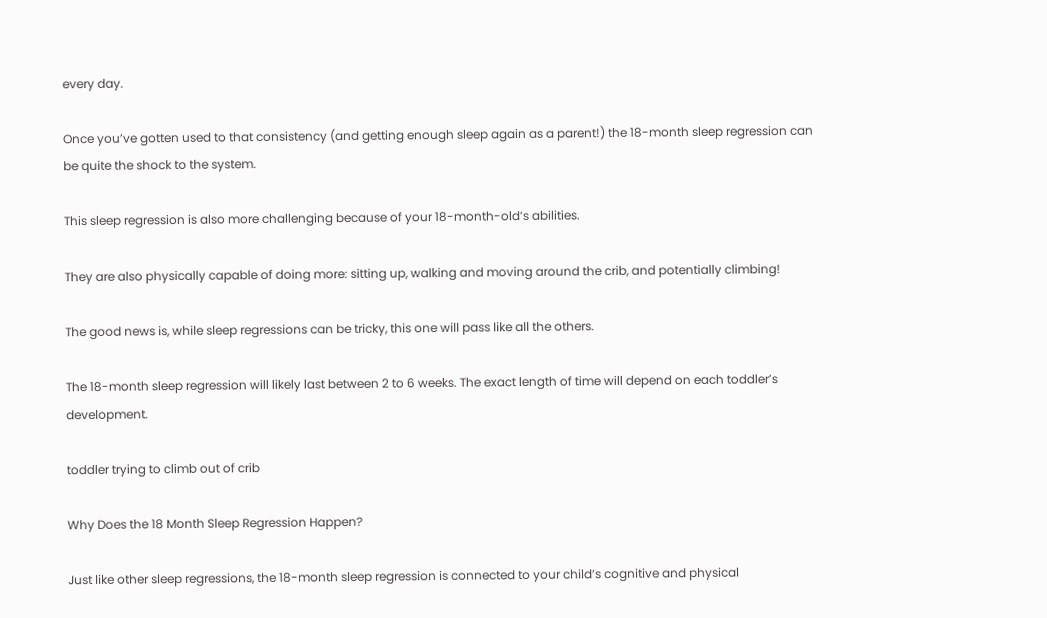every day.

Once you’ve gotten used to that consistency (and getting enough sleep again as a parent!) the 18-month sleep regression can be quite the shock to the system.

This sleep regression is also more challenging because of your 18-month-old’s abilities.

They are also physically capable of doing more: sitting up, walking and moving around the crib, and potentially climbing!

The good news is, while sleep regressions can be tricky, this one will pass like all the others.

The 18-month sleep regression will likely last between 2 to 6 weeks. The exact length of time will depend on each toddler’s development.

toddler trying to climb out of crib

Why Does the 18 Month Sleep Regression Happen?

Just like other sleep regressions, the 18-month sleep regression is connected to your child’s cognitive and physical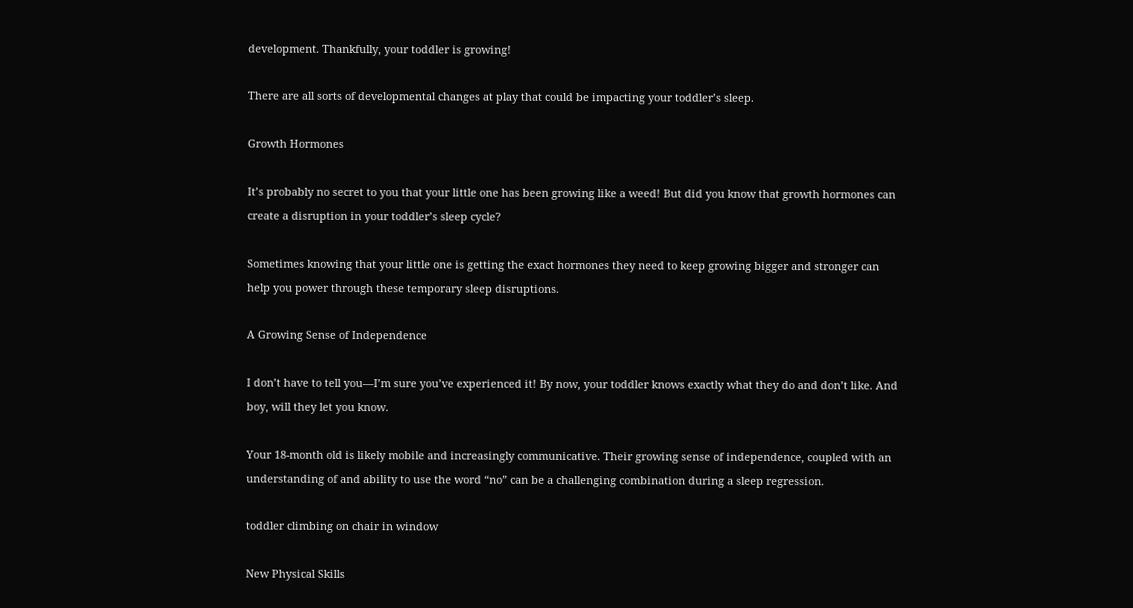development. Thankfully, your toddler is growing!

There are all sorts of developmental changes at play that could be impacting your toddler’s sleep.

Growth Hormones

It’s probably no secret to you that your little one has been growing like a weed! But did you know that growth hormones can create a disruption in your toddler’s sleep cycle?

Sometimes knowing that your little one is getting the exact hormones they need to keep growing bigger and stronger can help you power through these temporary sleep disruptions.

A Growing Sense of Independence

I don’t have to tell you—I’m sure you’ve experienced it! By now, your toddler knows exactly what they do and don’t like. And boy, will they let you know.

Your 18-month old is likely mobile and increasingly communicative. Their growing sense of independence, coupled with an understanding of and ability to use the word “no” can be a challenging combination during a sleep regression.

toddler climbing on chair in window

New Physical Skills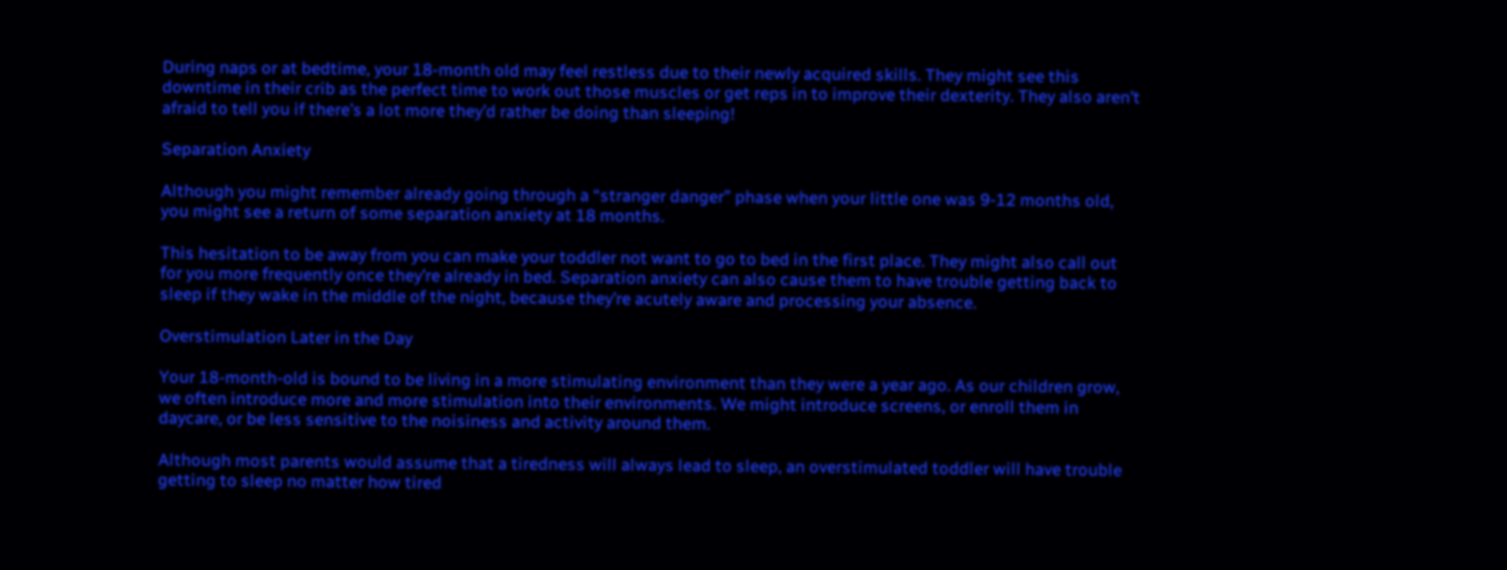During naps or at bedtime, your 18-month old may feel restless due to their newly acquired skills. They might see this downtime in their crib as the perfect time to work out those muscles or get reps in to improve their dexterity. They also aren’t afraid to tell you if there’s a lot more they’d rather be doing than sleeping!

Separation Anxiety

Although you might remember already going through a “stranger danger” phase when your little one was 9-12 months old, you might see a return of some separation anxiety at 18 months.

This hesitation to be away from you can make your toddler not want to go to bed in the first place. They might also call out for you more frequently once they’re already in bed. Separation anxiety can also cause them to have trouble getting back to sleep if they wake in the middle of the night, because they’re acutely aware and processing your absence.

Overstimulation Later in the Day

Your 18-month-old is bound to be living in a more stimulating environment than they were a year ago. As our children grow, we often introduce more and more stimulation into their environments. We might introduce screens, or enroll them in daycare, or be less sensitive to the noisiness and activity around them.

Although most parents would assume that a tiredness will always lead to sleep, an overstimulated toddler will have trouble getting to sleep no matter how tired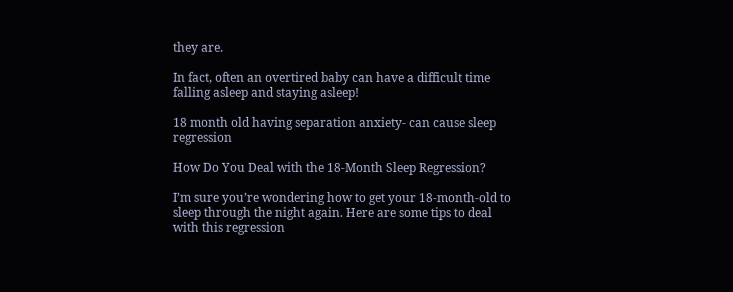they are.

In fact, often an overtired baby can have a difficult time falling asleep and staying asleep!

18 month old having separation anxiety- can cause sleep regression

How Do You Deal with the 18-Month Sleep Regression?

I’m sure you’re wondering how to get your 18-month-old to sleep through the night again. Here are some tips to deal with this regression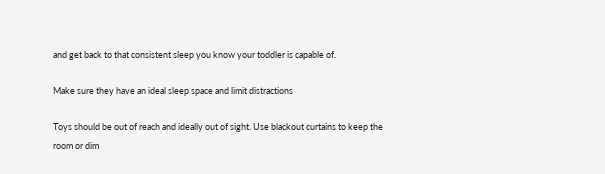and get back to that consistent sleep you know your toddler is capable of.

Make sure they have an ideal sleep space and limit distractions

Toys should be out of reach and ideally out of sight. Use blackout curtains to keep the room or dim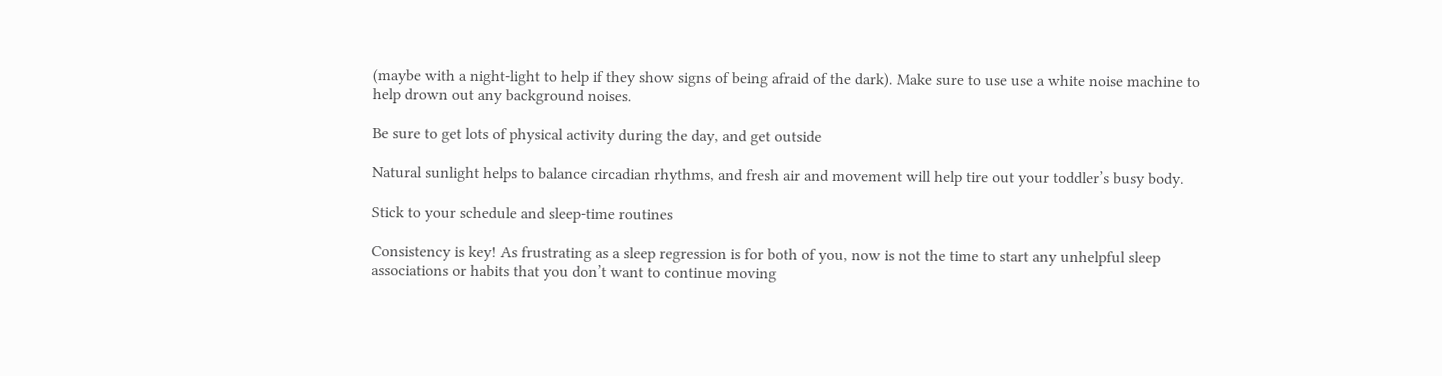(maybe with a night-light to help if they show signs of being afraid of the dark). Make sure to use use a white noise machine to help drown out any background noises.

Be sure to get lots of physical activity during the day, and get outside

Natural sunlight helps to balance circadian rhythms, and fresh air and movement will help tire out your toddler’s busy body.

Stick to your schedule and sleep-time routines

Consistency is key! As frustrating as a sleep regression is for both of you, now is not the time to start any unhelpful sleep associations or habits that you don’t want to continue moving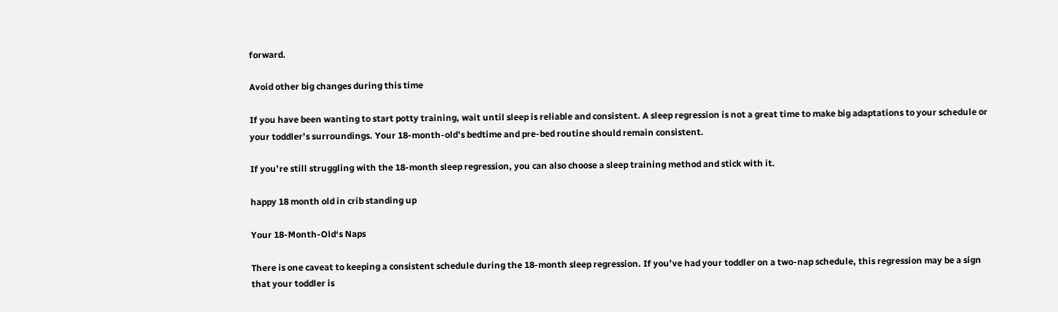forward.

Avoid other big changes during this time

If you have been wanting to start potty training, wait until sleep is reliable and consistent. A sleep regression is not a great time to make big adaptations to your schedule or your toddler’s surroundings. Your 18-month-old’s bedtime and pre-bed routine should remain consistent.

If you’re still struggling with the 18-month sleep regression, you can also choose a sleep training method and stick with it.

happy 18 month old in crib standing up

Your 18-Month-Old‘s Naps

There is one caveat to keeping a consistent schedule during the 18-month sleep regression. If you’ve had your toddler on a two-nap schedule, this regression may be a sign that your toddler is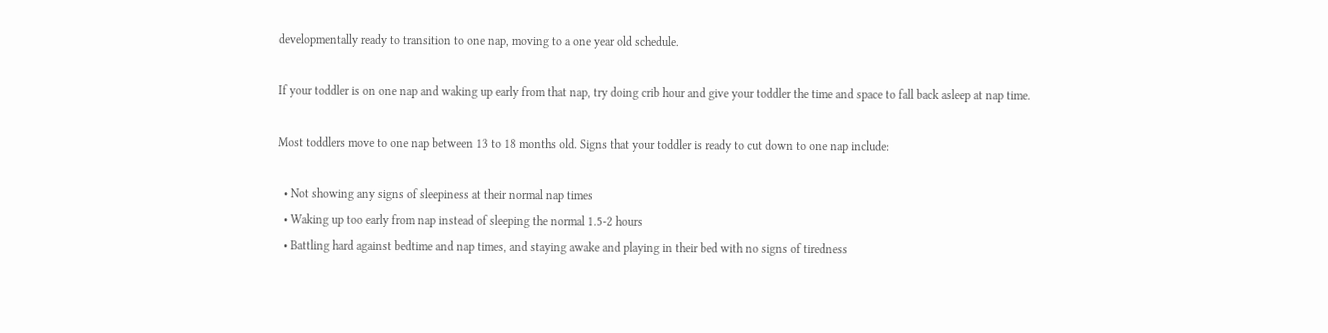developmentally ready to transition to one nap, moving to a one year old schedule.

If your toddler is on one nap and waking up early from that nap, try doing crib hour and give your toddler the time and space to fall back asleep at nap time.

Most toddlers move to one nap between 13 to 18 months old. Signs that your toddler is ready to cut down to one nap include:

  • Not showing any signs of sleepiness at their normal nap times
  • Waking up too early from nap instead of sleeping the normal 1.5-2 hours
  • Battling hard against bedtime and nap times, and staying awake and playing in their bed with no signs of tiredness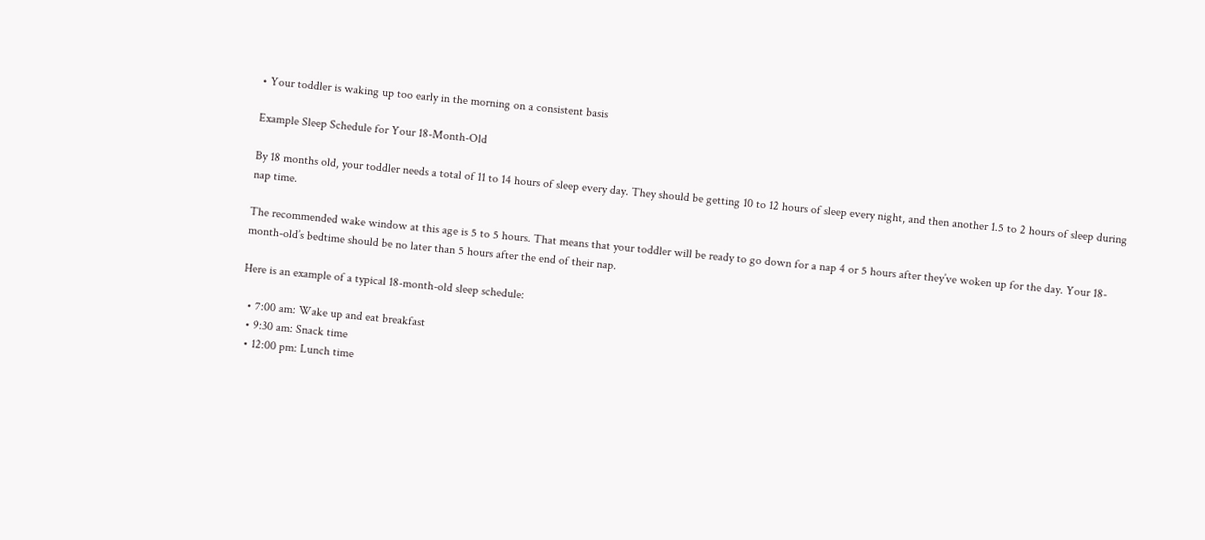• Your toddler is waking up too early in the morning on a consistent basis

Example Sleep Schedule for Your 18-Month-Old

By 18 months old, your toddler needs a total of 11 to 14 hours of sleep every day. They should be getting 10 to 12 hours of sleep every night, and then another 1.5 to 2 hours of sleep during nap time.

The recommended wake window at this age is 5 to 5 hours. That means that your toddler will be ready to go down for a nap 4 or 5 hours after they’ve woken up for the day. Your 18-month-old’s bedtime should be no later than 5 hours after the end of their nap.

Here is an example of a typical 18-month-old sleep schedule:

  • 7:00 am: Wake up and eat breakfast
  • 9:30 am: Snack time
  • 12:00 pm: Lunch time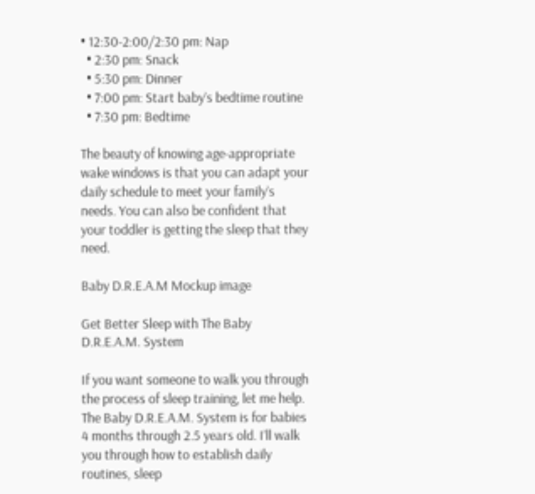• 12:30-2:00/2:30 pm: Nap
  • 2:30 pm: Snack
  • 5:30 pm: Dinner
  • 7:00 pm: Start baby’s bedtime routine
  • 7:30 pm: Bedtime

The beauty of knowing age-appropriate wake windows is that you can adapt your daily schedule to meet your family’s needs. You can also be confident that your toddler is getting the sleep that they need.

Baby D.R.E.A.M Mockup image

Get Better Sleep with The Baby D.R.E.A.M. System

If you want someone to walk you through the process of sleep training, let me help. The Baby D.R.E.A.M. System is for babies 4 months through 2.5 years old. I’ll walk you through how to establish daily routines, sleep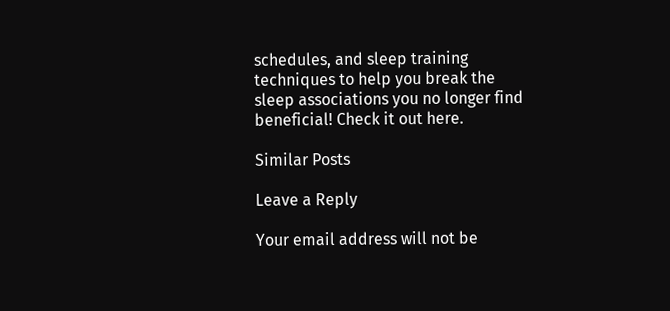schedules, and sleep training techniques to help you break the sleep associations you no longer find beneficial! Check it out here.

Similar Posts

Leave a Reply

Your email address will not be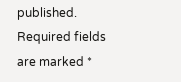published. Required fields are marked *